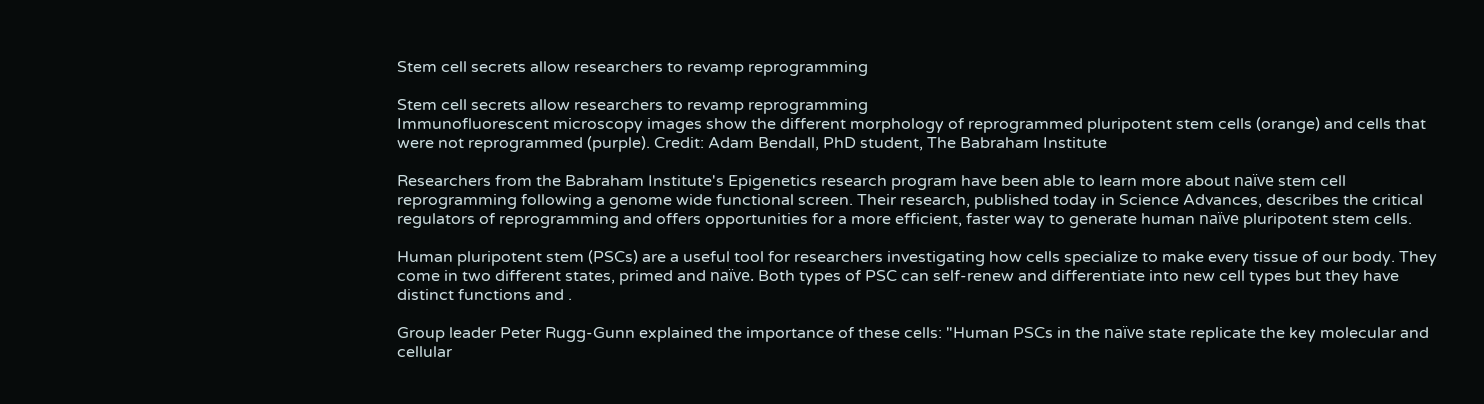Stem cell secrets allow researchers to revamp reprogramming

Stem cell secrets allow researchers to revamp reprogramming
Immunofluorescent microscopy images show the different morphology of reprogrammed pluripotent stem cells (orange) and cells that were not reprogrammed (purple). Credit: Adam Bendall, PhD student, The Babraham Institute

Researchers from the Babraham Institute's Epigenetics research program have been able to learn more about naïve stem cell reprogramming following a genome wide functional screen. Their research, published today in Science Advances, describes the critical regulators of reprogramming and offers opportunities for a more efficient, faster way to generate human naïve pluripotent stem cells.

Human pluripotent stem (PSCs) are a useful tool for researchers investigating how cells specialize to make every tissue of our body. They come in two different states, primed and naïve. Both types of PSC can self-renew and differentiate into new cell types but they have distinct functions and .

Group leader Peter Rugg-Gunn explained the importance of these cells: "Human PSCs in the naïve state replicate the key molecular and cellular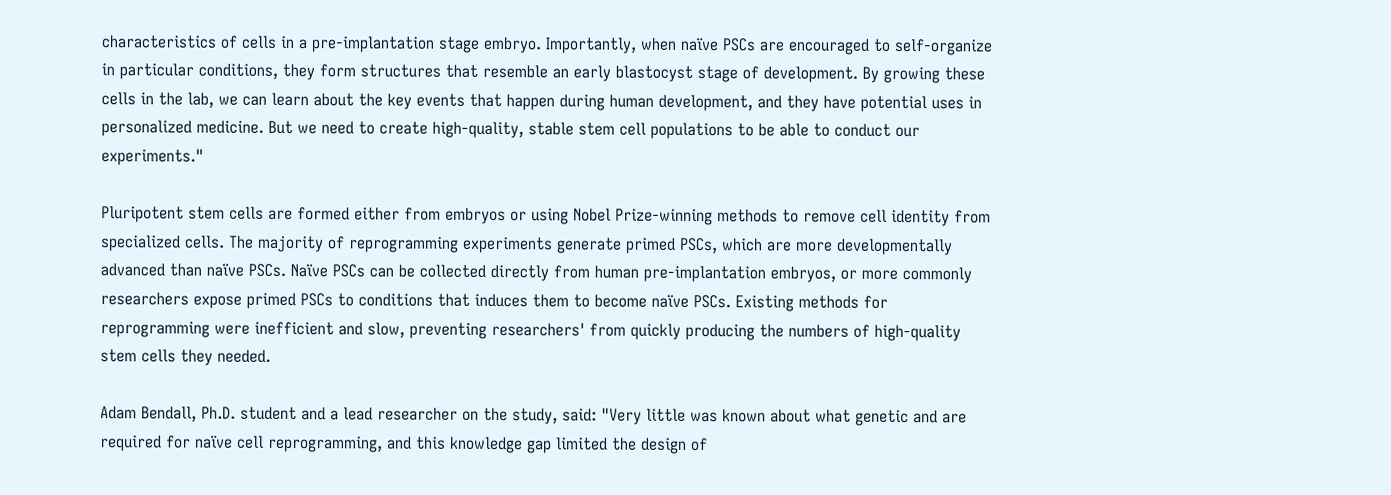characteristics of cells in a pre-implantation stage embryo. Importantly, when naïve PSCs are encouraged to self-organize in particular conditions, they form structures that resemble an early blastocyst stage of development. By growing these cells in the lab, we can learn about the key events that happen during human development, and they have potential uses in personalized medicine. But we need to create high-quality, stable stem cell populations to be able to conduct our experiments."

Pluripotent stem cells are formed either from embryos or using Nobel Prize-winning methods to remove cell identity from specialized cells. The majority of reprogramming experiments generate primed PSCs, which are more developmentally advanced than naïve PSCs. Naïve PSCs can be collected directly from human pre-implantation embryos, or more commonly researchers expose primed PSCs to conditions that induces them to become naïve PSCs. Existing methods for reprogramming were inefficient and slow, preventing researchers' from quickly producing the numbers of high-quality stem cells they needed.

Adam Bendall, Ph.D. student and a lead researcher on the study, said: "Very little was known about what genetic and are required for naïve cell reprogramming, and this knowledge gap limited the design of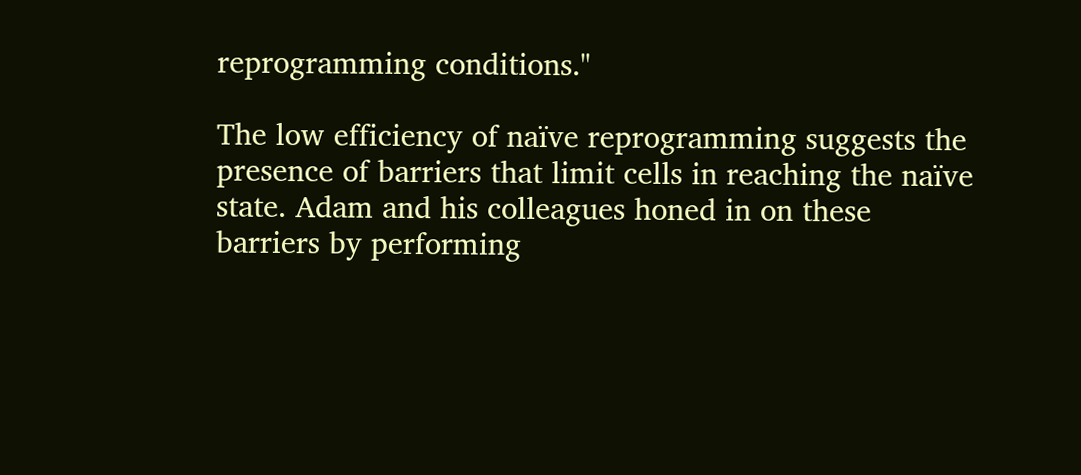reprogramming conditions."

The low efficiency of naïve reprogramming suggests the presence of barriers that limit cells in reaching the naïve state. Adam and his colleagues honed in on these barriers by performing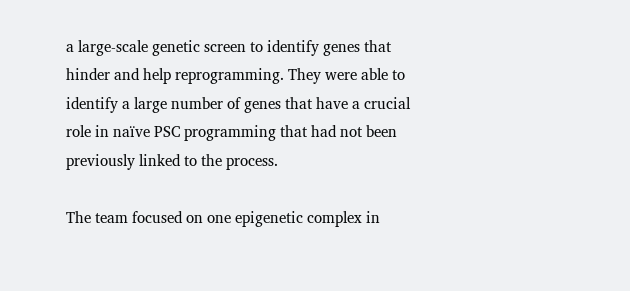a large-scale genetic screen to identify genes that hinder and help reprogramming. They were able to identify a large number of genes that have a crucial role in naïve PSC programming that had not been previously linked to the process.

The team focused on one epigenetic complex in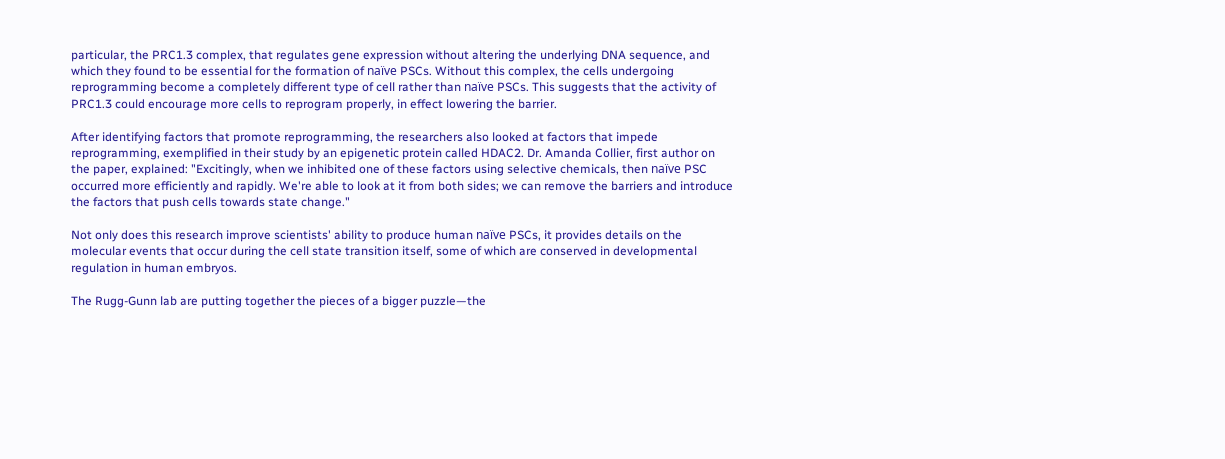particular, the PRC1.3 complex, that regulates gene expression without altering the underlying DNA sequence, and which they found to be essential for the formation of naïve PSCs. Without this complex, the cells undergoing reprogramming become a completely different type of cell rather than naïve PSCs. This suggests that the activity of PRC1.3 could encourage more cells to reprogram properly, in effect lowering the barrier.

After identifying factors that promote reprogramming, the researchers also looked at factors that impede reprogramming, exemplified in their study by an epigenetic protein called HDAC2. Dr. Amanda Collier, first author on the paper, explained: "Excitingly, when we inhibited one of these factors using selective chemicals, then naïve PSC occurred more efficiently and rapidly. We're able to look at it from both sides; we can remove the barriers and introduce the factors that push cells towards state change."

Not only does this research improve scientists' ability to produce human naïve PSCs, it provides details on the molecular events that occur during the cell state transition itself, some of which are conserved in developmental regulation in human embryos.

The Rugg-Gunn lab are putting together the pieces of a bigger puzzle—the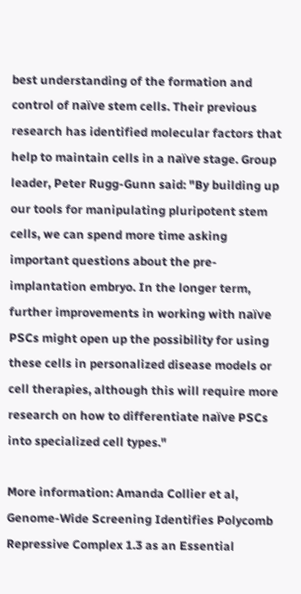best understanding of the formation and control of naïve stem cells. Their previous research has identified molecular factors that help to maintain cells in a naïve stage. Group leader, Peter Rugg-Gunn said: "By building up our tools for manipulating pluripotent stem cells, we can spend more time asking important questions about the pre-implantation embryo. In the longer term, further improvements in working with naïve PSCs might open up the possibility for using these cells in personalized disease models or cell therapies, although this will require more research on how to differentiate naïve PSCs into specialized cell types."

More information: Amanda Collier et al, Genome-Wide Screening Identifies Polycomb Repressive Complex 1.3 as an Essential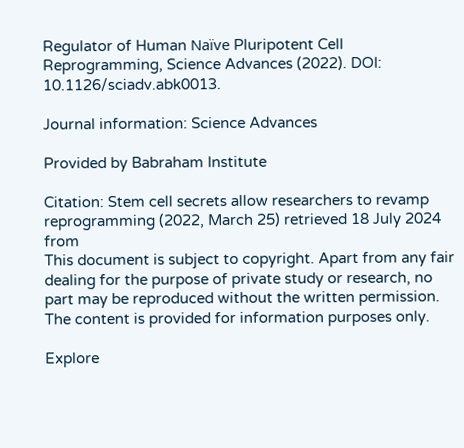Regulator of Human Naïve Pluripotent Cell Reprogramming, Science Advances (2022). DOI: 10.1126/sciadv.abk0013.

Journal information: Science Advances

Provided by Babraham Institute

Citation: Stem cell secrets allow researchers to revamp reprogramming (2022, March 25) retrieved 18 July 2024 from
This document is subject to copyright. Apart from any fair dealing for the purpose of private study or research, no part may be reproduced without the written permission. The content is provided for information purposes only.

Explore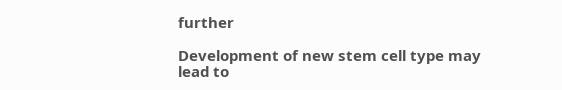further

Development of new stem cell type may lead to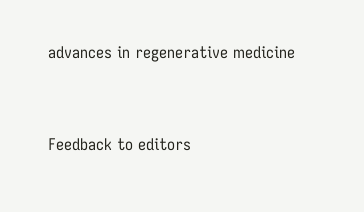advances in regenerative medicine


Feedback to editors